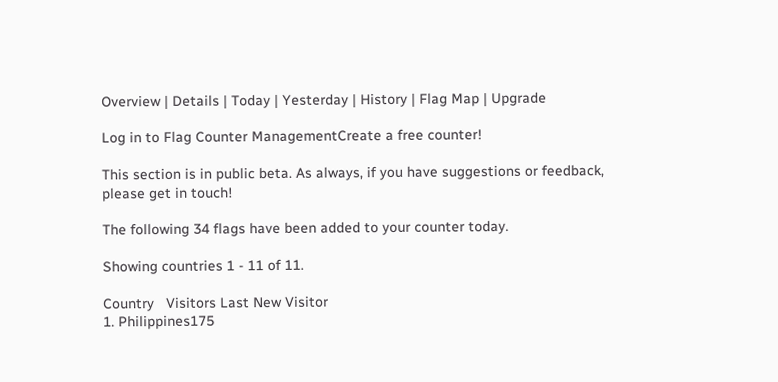Overview | Details | Today | Yesterday | History | Flag Map | Upgrade

Log in to Flag Counter ManagementCreate a free counter!

This section is in public beta. As always, if you have suggestions or feedback, please get in touch!

The following 34 flags have been added to your counter today.

Showing countries 1 - 11 of 11.

Country   Visitors Last New Visitor
1. Philippines175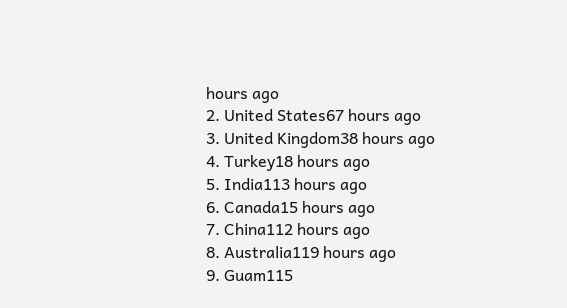hours ago
2. United States67 hours ago
3. United Kingdom38 hours ago
4. Turkey18 hours ago
5. India113 hours ago
6. Canada15 hours ago
7. China112 hours ago
8. Australia119 hours ago
9. Guam115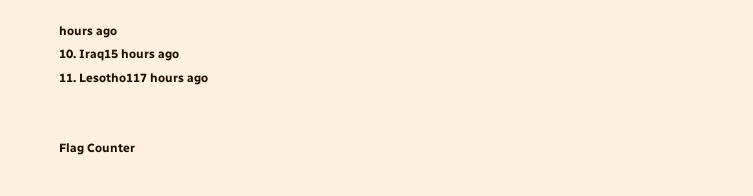hours ago
10. Iraq15 hours ago
11. Lesotho117 hours ago


Flag Counter